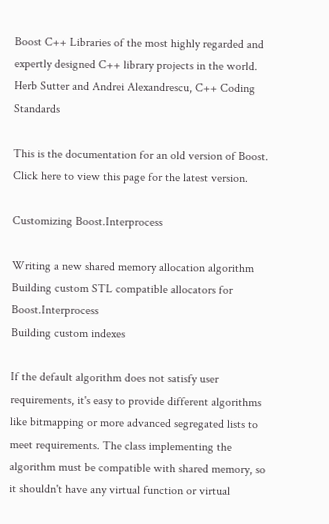Boost C++ Libraries of the most highly regarded and expertly designed C++ library projects in the world. Herb Sutter and Andrei Alexandrescu, C++ Coding Standards

This is the documentation for an old version of Boost. Click here to view this page for the latest version.

Customizing Boost.Interprocess

Writing a new shared memory allocation algorithm
Building custom STL compatible allocators for Boost.Interprocess
Building custom indexes

If the default algorithm does not satisfy user requirements, it's easy to provide different algorithms like bitmapping or more advanced segregated lists to meet requirements. The class implementing the algorithm must be compatible with shared memory, so it shouldn't have any virtual function or virtual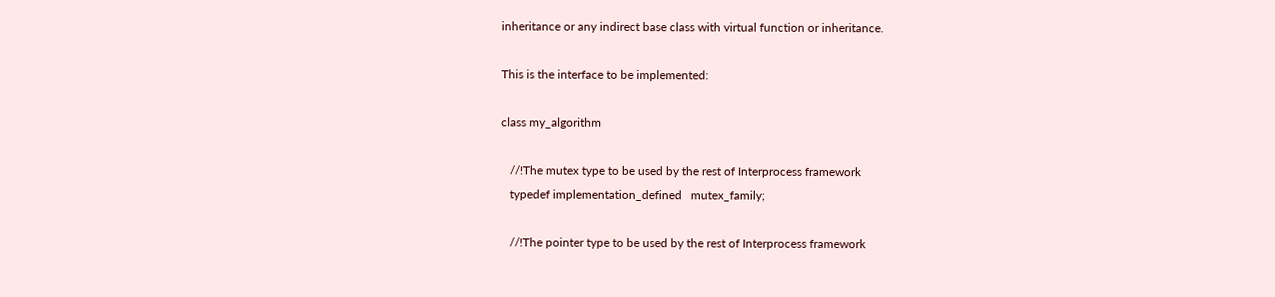inheritance or any indirect base class with virtual function or inheritance.

This is the interface to be implemented:

class my_algorithm

   //!The mutex type to be used by the rest of Interprocess framework
   typedef implementation_defined   mutex_family;

   //!The pointer type to be used by the rest of Interprocess framework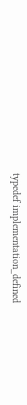typedef implementation_defined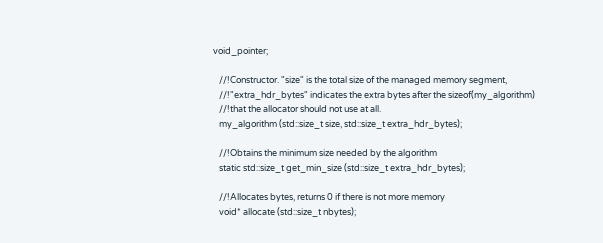void_pointer;

   //!Constructor. "size" is the total size of the managed memory segment,
   //!"extra_hdr_bytes" indicates the extra bytes after the sizeof(my_algorithm)
   //!that the allocator should not use at all.
   my_algorithm (std::size_t size, std::size_t extra_hdr_bytes);

   //!Obtains the minimum size needed by the algorithm
   static std::size_t get_min_size (std::size_t extra_hdr_bytes);

   //!Allocates bytes, returns 0 if there is not more memory
   void* allocate (std::size_t nbytes);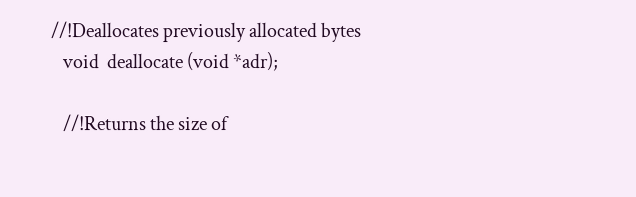//!Deallocates previously allocated bytes
   void  deallocate (void *adr);

   //!Returns the size of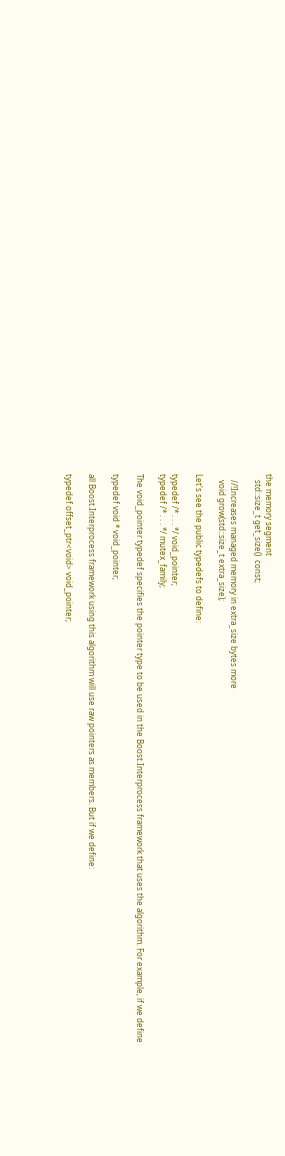the memory segment
   std::size_t get_size()  const;

   //!Increases managed memory in extra_size bytes more
   void grow(std::size_t extra_size);

Let's see the public typedefs to define:

typedef /* . . . */ void_pointer;
typedef /* . . . */ mutex_family;

The void_pointer typedef specifies the pointer type to be used in the Boost.Interprocess framework that uses the algorithm. For example, if we define

typedef void * void_pointer;

all Boost.Interprocess framework using this algorithm will use raw pointers as members. But if we define:

typedef offset_ptr<void> void_pointer;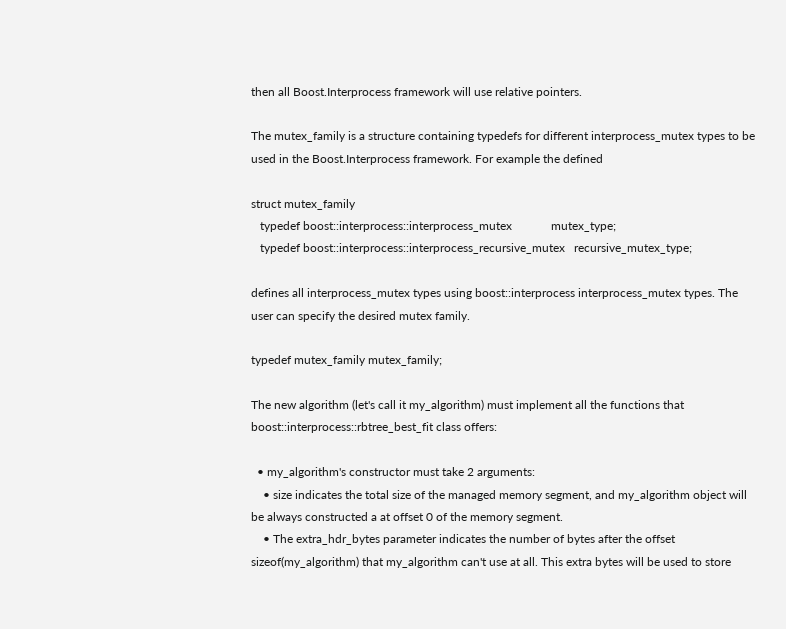then all Boost.Interprocess framework will use relative pointers.

The mutex_family is a structure containing typedefs for different interprocess_mutex types to be used in the Boost.Interprocess framework. For example the defined

struct mutex_family
   typedef boost::interprocess::interprocess_mutex             mutex_type;
   typedef boost::interprocess::interprocess_recursive_mutex   recursive_mutex_type;

defines all interprocess_mutex types using boost::interprocess interprocess_mutex types. The user can specify the desired mutex family.

typedef mutex_family mutex_family;

The new algorithm (let's call it my_algorithm) must implement all the functions that boost::interprocess::rbtree_best_fit class offers:

  • my_algorithm's constructor must take 2 arguments:
    • size indicates the total size of the managed memory segment, and my_algorithm object will be always constructed a at offset 0 of the memory segment.
    • The extra_hdr_bytes parameter indicates the number of bytes after the offset sizeof(my_algorithm) that my_algorithm can't use at all. This extra bytes will be used to store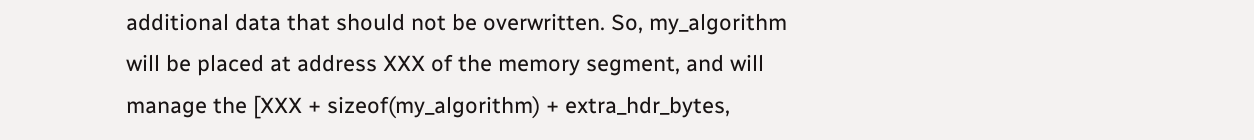additional data that should not be overwritten. So, my_algorithm will be placed at address XXX of the memory segment, and will manage the [XXX + sizeof(my_algorithm) + extra_hdr_bytes,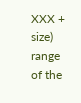XXX + size) range of the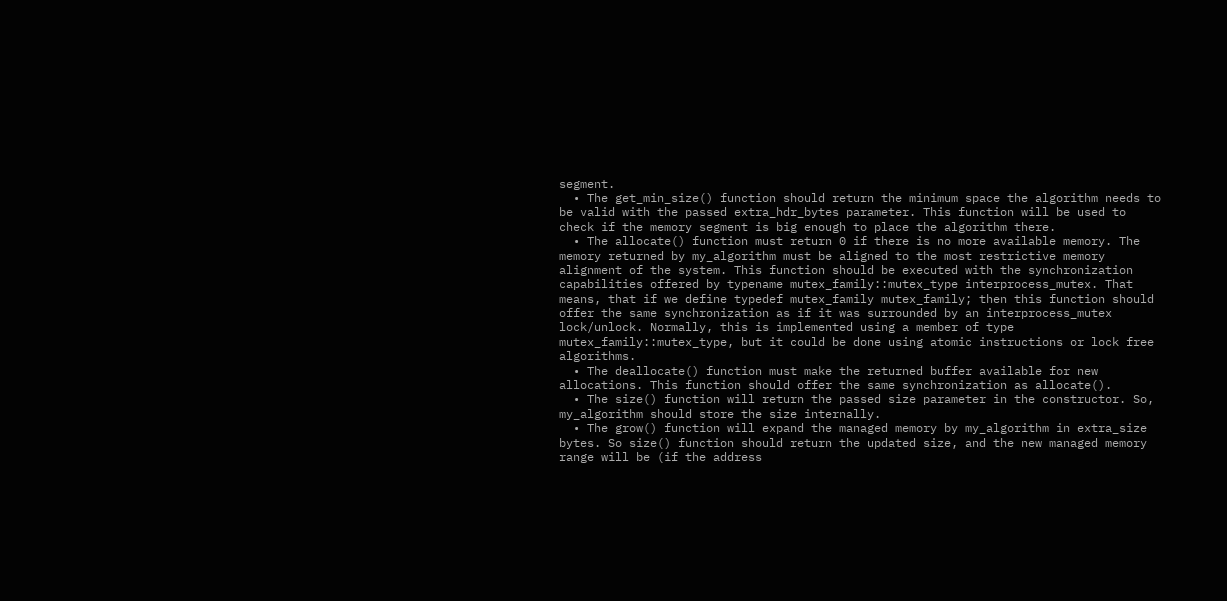segment.
  • The get_min_size() function should return the minimum space the algorithm needs to be valid with the passed extra_hdr_bytes parameter. This function will be used to check if the memory segment is big enough to place the algorithm there.
  • The allocate() function must return 0 if there is no more available memory. The memory returned by my_algorithm must be aligned to the most restrictive memory alignment of the system. This function should be executed with the synchronization capabilities offered by typename mutex_family::mutex_type interprocess_mutex. That means, that if we define typedef mutex_family mutex_family; then this function should offer the same synchronization as if it was surrounded by an interprocess_mutex lock/unlock. Normally, this is implemented using a member of type mutex_family::mutex_type, but it could be done using atomic instructions or lock free algorithms.
  • The deallocate() function must make the returned buffer available for new allocations. This function should offer the same synchronization as allocate().
  • The size() function will return the passed size parameter in the constructor. So, my_algorithm should store the size internally.
  • The grow() function will expand the managed memory by my_algorithm in extra_size bytes. So size() function should return the updated size, and the new managed memory range will be (if the address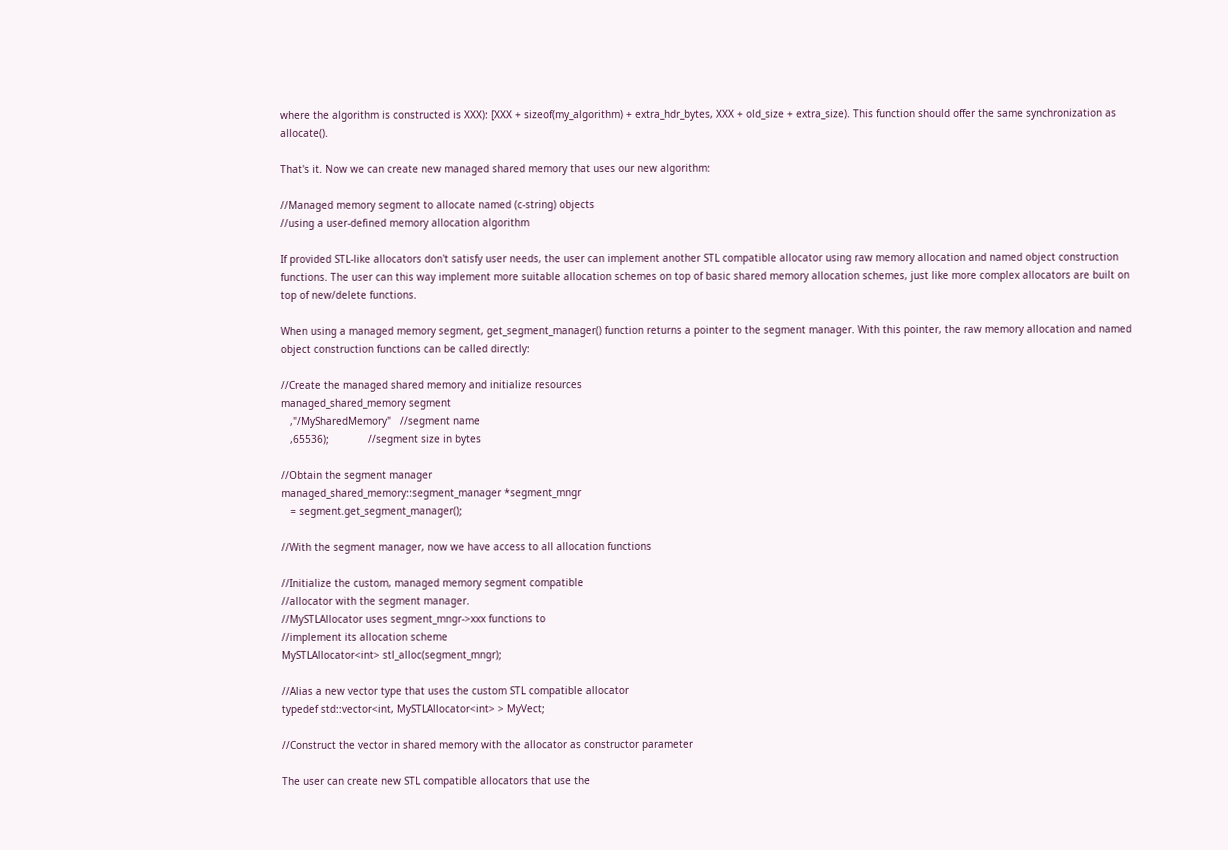where the algorithm is constructed is XXX): [XXX + sizeof(my_algorithm) + extra_hdr_bytes, XXX + old_size + extra_size). This function should offer the same synchronization as allocate().

That's it. Now we can create new managed shared memory that uses our new algorithm:

//Managed memory segment to allocate named (c-string) objects
//using a user-defined memory allocation algorithm

If provided STL-like allocators don't satisfy user needs, the user can implement another STL compatible allocator using raw memory allocation and named object construction functions. The user can this way implement more suitable allocation schemes on top of basic shared memory allocation schemes, just like more complex allocators are built on top of new/delete functions.

When using a managed memory segment, get_segment_manager() function returns a pointer to the segment manager. With this pointer, the raw memory allocation and named object construction functions can be called directly:

//Create the managed shared memory and initialize resources
managed_shared_memory segment
   ,"/MySharedMemory"   //segment name
   ,65536);             //segment size in bytes

//Obtain the segment manager
managed_shared_memory::segment_manager *segment_mngr
   = segment.get_segment_manager();

//With the segment manager, now we have access to all allocation functions

//Initialize the custom, managed memory segment compatible
//allocator with the segment manager.
//MySTLAllocator uses segment_mngr->xxx functions to
//implement its allocation scheme
MySTLAllocator<int> stl_alloc(segment_mngr);

//Alias a new vector type that uses the custom STL compatible allocator
typedef std::vector<int, MySTLAllocator<int> > MyVect;

//Construct the vector in shared memory with the allocator as constructor parameter

The user can create new STL compatible allocators that use the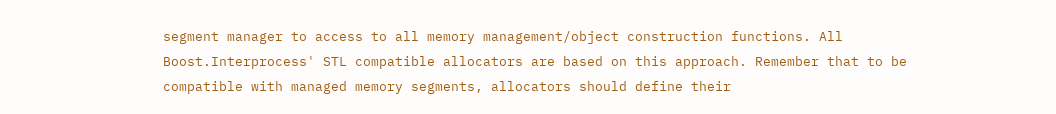segment manager to access to all memory management/object construction functions. All Boost.Interprocess' STL compatible allocators are based on this approach. Remember that to be compatible with managed memory segments, allocators should define their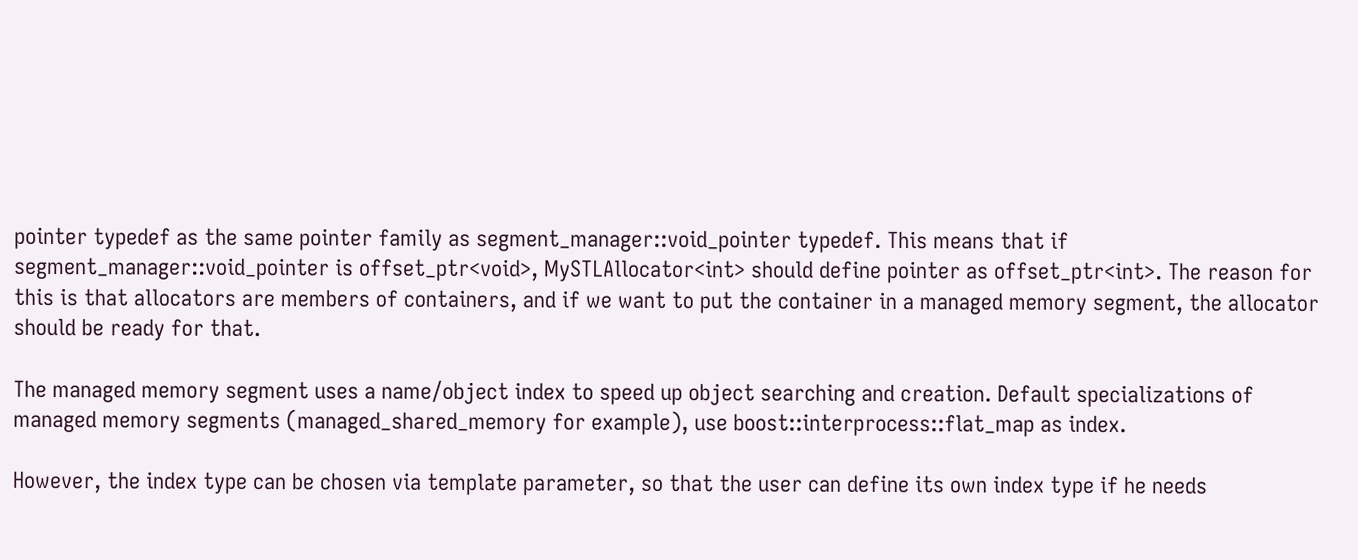pointer typedef as the same pointer family as segment_manager::void_pointer typedef. This means that if segment_manager::void_pointer is offset_ptr<void>, MySTLAllocator<int> should define pointer as offset_ptr<int>. The reason for this is that allocators are members of containers, and if we want to put the container in a managed memory segment, the allocator should be ready for that.

The managed memory segment uses a name/object index to speed up object searching and creation. Default specializations of managed memory segments (managed_shared_memory for example), use boost::interprocess::flat_map as index.

However, the index type can be chosen via template parameter, so that the user can define its own index type if he needs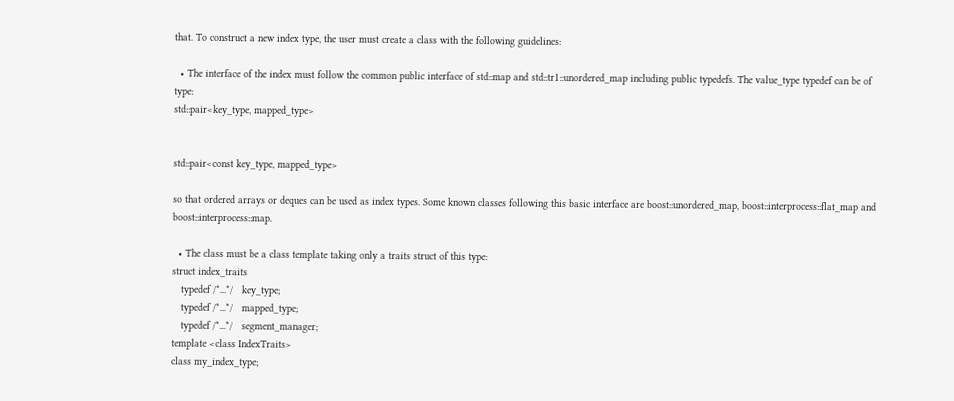that. To construct a new index type, the user must create a class with the following guidelines:

  • The interface of the index must follow the common public interface of std::map and std::tr1::unordered_map including public typedefs. The value_type typedef can be of type:
std::pair<key_type, mapped_type>


std::pair<const key_type, mapped_type>

so that ordered arrays or deques can be used as index types. Some known classes following this basic interface are boost::unordered_map, boost::interprocess::flat_map and boost::interprocess::map.

  • The class must be a class template taking only a traits struct of this type:
struct index_traits
   typedef /*...*/   key_type;
   typedef /*...*/   mapped_type;
   typedef /*...*/   segment_manager;
template <class IndexTraits>
class my_index_type;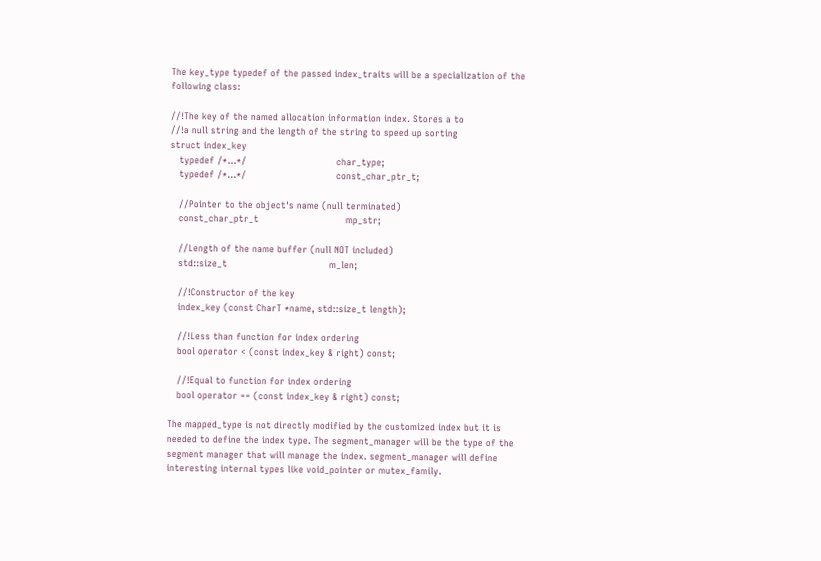The key_type typedef of the passed index_traits will be a specialization of the following class:

//!The key of the named allocation information index. Stores a to
//!a null string and the length of the string to speed up sorting
struct index_key
   typedef /*...*/                              char_type;
   typedef /*...*/                              const_char_ptr_t;

   //Pointer to the object's name (null terminated)
   const_char_ptr_t                             mp_str;

   //Length of the name buffer (null NOT included)
   std::size_t                                  m_len;

   //!Constructor of the key
   index_key (const CharT *name, std::size_t length);

   //!Less than function for index ordering
   bool operator < (const index_key & right) const;

   //!Equal to function for index ordering
   bool operator == (const index_key & right) const;

The mapped_type is not directly modified by the customized index but it is needed to define the index type. The segment_manager will be the type of the segment manager that will manage the index. segment_manager will define interesting internal types like void_pointer or mutex_family.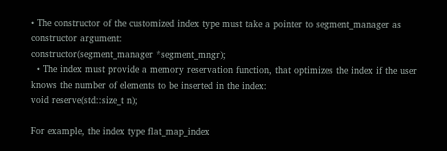• The constructor of the customized index type must take a pointer to segment_manager as constructor argument:
constructor(segment_manager *segment_mngr);
  • The index must provide a memory reservation function, that optimizes the index if the user knows the number of elements to be inserted in the index:
void reserve(std::size_t n);

For example, the index type flat_map_index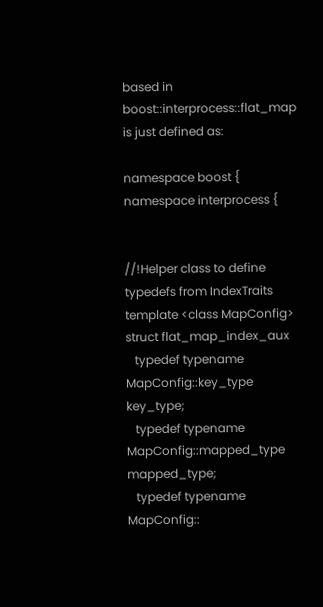based in boost::interprocess::flat_map is just defined as:

namespace boost { namespace interprocess {


//!Helper class to define typedefs from IndexTraits
template <class MapConfig>
struct flat_map_index_aux
   typedef typename MapConfig::key_type            key_type;
   typedef typename MapConfig::mapped_type         mapped_type;
   typedef typename MapConfig::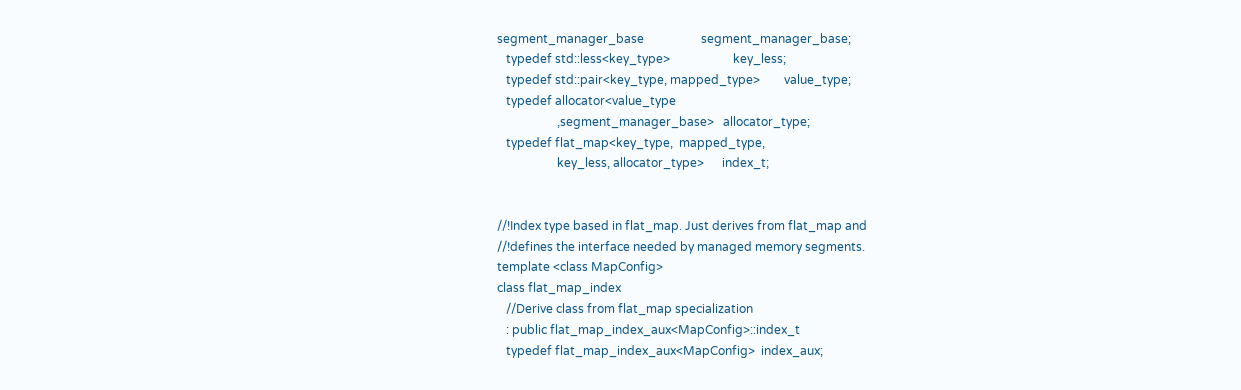segment_manager_base                   segment_manager_base;
   typedef std::less<key_type>                     key_less;
   typedef std::pair<key_type, mapped_type>        value_type;
   typedef allocator<value_type
                    ,segment_manager_base>   allocator_type;
   typedef flat_map<key_type,  mapped_type,
                    key_less, allocator_type>      index_t;


//!Index type based in flat_map. Just derives from flat_map and
//!defines the interface needed by managed memory segments.
template <class MapConfig>
class flat_map_index
   //Derive class from flat_map specialization
   : public flat_map_index_aux<MapConfig>::index_t
   typedef flat_map_index_aux<MapConfig>  index_aux;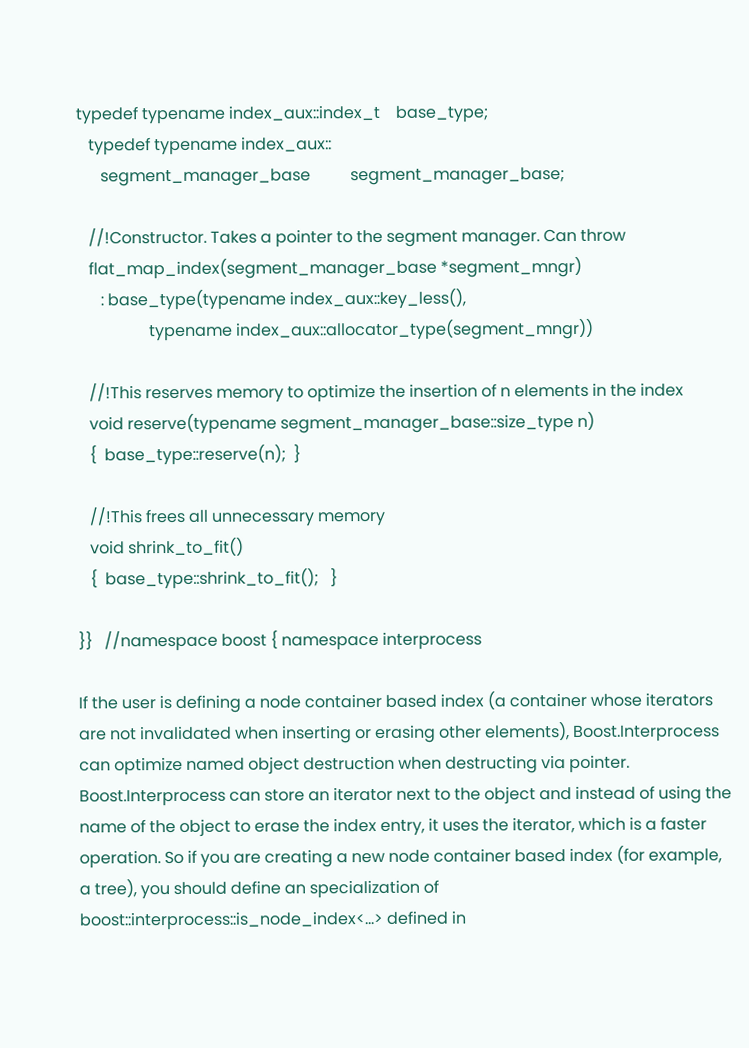typedef typename index_aux::index_t    base_type;
   typedef typename index_aux::
      segment_manager_base          segment_manager_base;

   //!Constructor. Takes a pointer to the segment manager. Can throw
   flat_map_index(segment_manager_base *segment_mngr)
      : base_type(typename index_aux::key_less(),
                  typename index_aux::allocator_type(segment_mngr))

   //!This reserves memory to optimize the insertion of n elements in the index
   void reserve(typename segment_manager_base::size_type n)
   {  base_type::reserve(n);  }

   //!This frees all unnecessary memory
   void shrink_to_fit()
   {  base_type::shrink_to_fit();   }

}}   //namespace boost { namespace interprocess

If the user is defining a node container based index (a container whose iterators are not invalidated when inserting or erasing other elements), Boost.Interprocess can optimize named object destruction when destructing via pointer. Boost.Interprocess can store an iterator next to the object and instead of using the name of the object to erase the index entry, it uses the iterator, which is a faster operation. So if you are creating a new node container based index (for example, a tree), you should define an specialization of boost::interprocess::is_node_index<...> defined in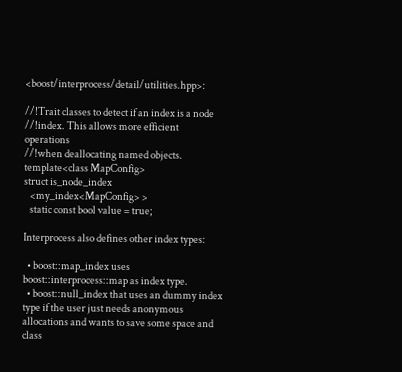<boost/interprocess/detail/utilities.hpp>:

//!Trait classes to detect if an index is a node
//!index. This allows more efficient operations
//!when deallocating named objects.
template<class MapConfig>
struct is_node_index
   <my_index<MapConfig> >
   static const bool value = true;

Interprocess also defines other index types:

  • boost::map_index uses boost::interprocess::map as index type.
  • boost::null_index that uses an dummy index type if the user just needs anonymous allocations and wants to save some space and class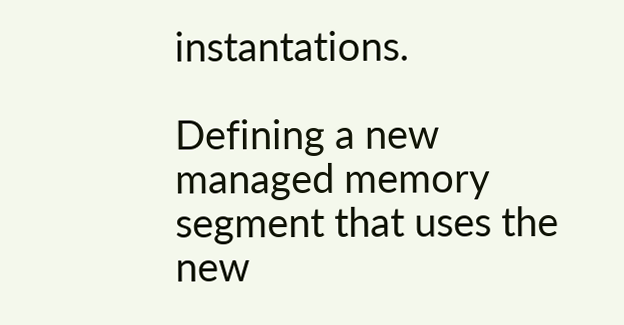instantations.

Defining a new managed memory segment that uses the new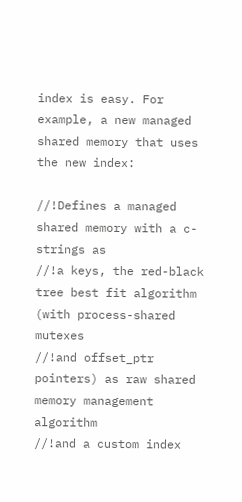index is easy. For example, a new managed shared memory that uses the new index:

//!Defines a managed shared memory with a c-strings as
//!a keys, the red-black tree best fit algorithm (with process-shared mutexes
//!and offset_ptr pointers) as raw shared memory management algorithm
//!and a custom index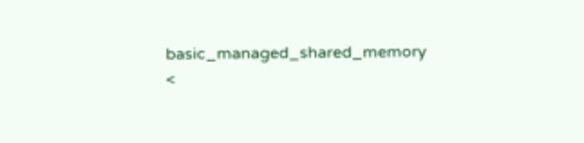basic_managed_shared_memory <